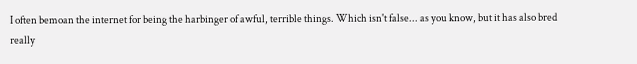I often bemoan the internet for being the harbinger of awful, terrible things. Which isn't false... as you know, but it has also bred really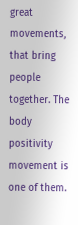great movements, that bring people together. The body positivity movement is one of them.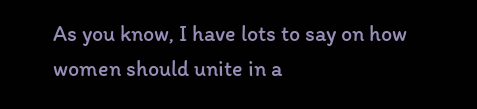As you know, I have lots to say on how women should unite in a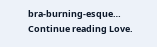bra-burning-esque… Continue reading Love.